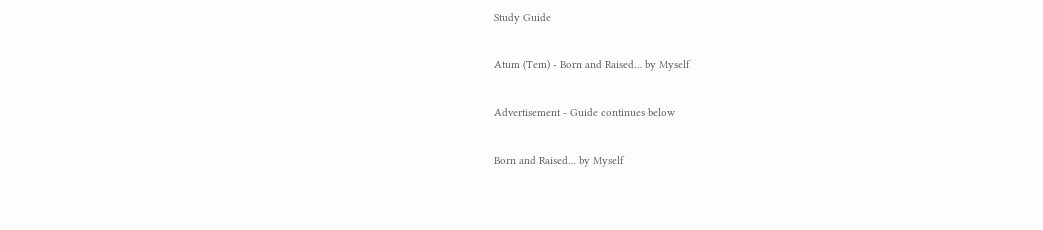Study Guide

Atum (Tem) - Born and Raised… by Myself

Advertisement - Guide continues below

Born and Raised… by Myself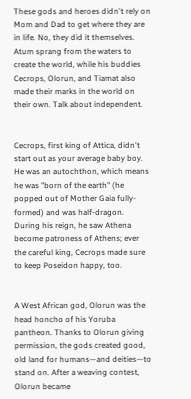These gods and heroes didn't rely on Mom and Dad to get where they are in life. No, they did it themselves. Atum sprang from the waters to create the world, while his buddies Cecrops, Olorun, and Tiamat also made their marks in the world on their own. Talk about independent.


Cecrops, first king of Attica, didn't start out as your average baby boy. He was an autochthon, which means he was "born of the earth" (he popped out of Mother Gaia fully-formed) and was half-dragon. During his reign, he saw Athena become patroness of Athens; ever the careful king, Cecrops made sure to keep Poseidon happy, too.


A West African god, Olorun was the head honcho of his Yoruba pantheon. Thanks to Olorun giving permission, the gods created good, old land for humans—and deities—to stand on. After a weaving contest, Olorun became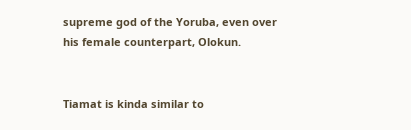supreme god of the Yoruba, even over his female counterpart, Olokun.


Tiamat is kinda similar to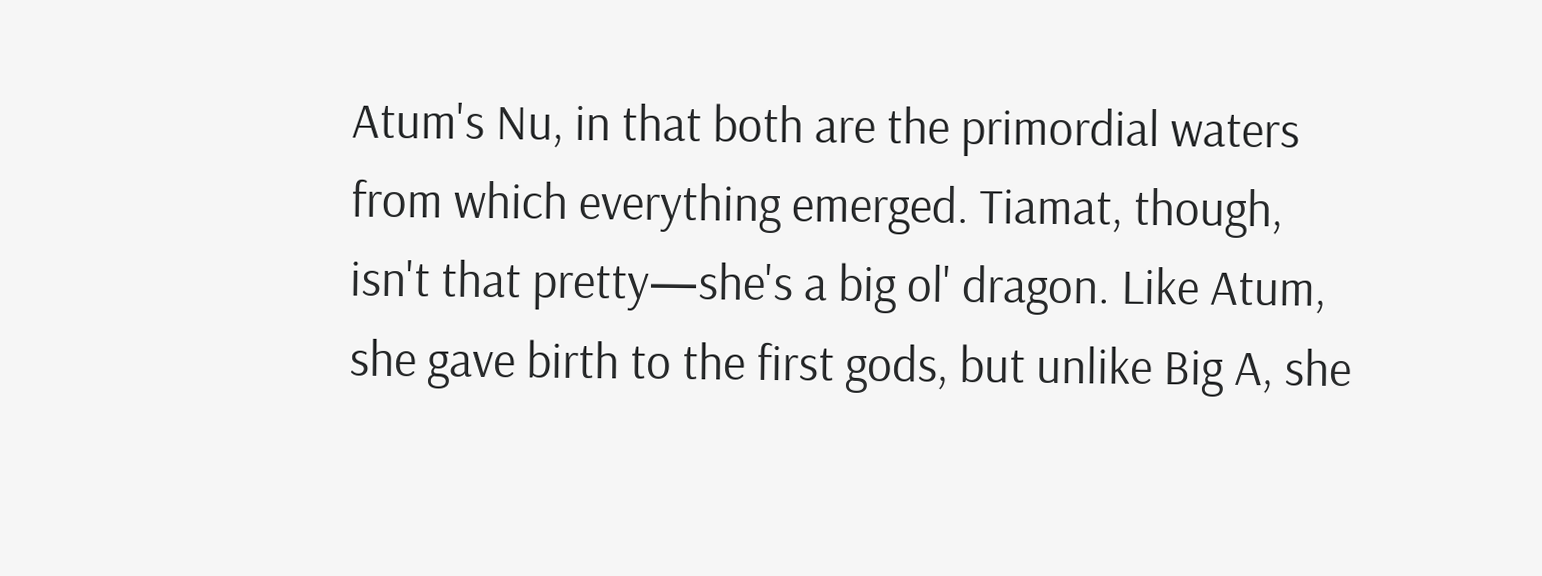Atum's Nu, in that both are the primordial waters from which everything emerged. Tiamat, though, isn't that pretty—she's a big ol' dragon. Like Atum, she gave birth to the first gods, but unlike Big A, she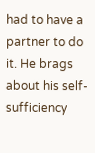had to have a partner to do it. He brags about his self-sufficiency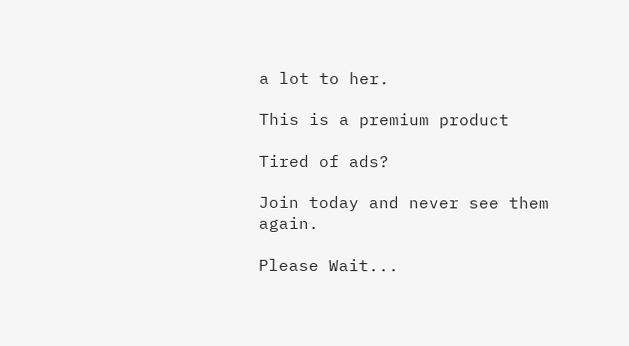a lot to her.

This is a premium product

Tired of ads?

Join today and never see them again.

Please Wait...